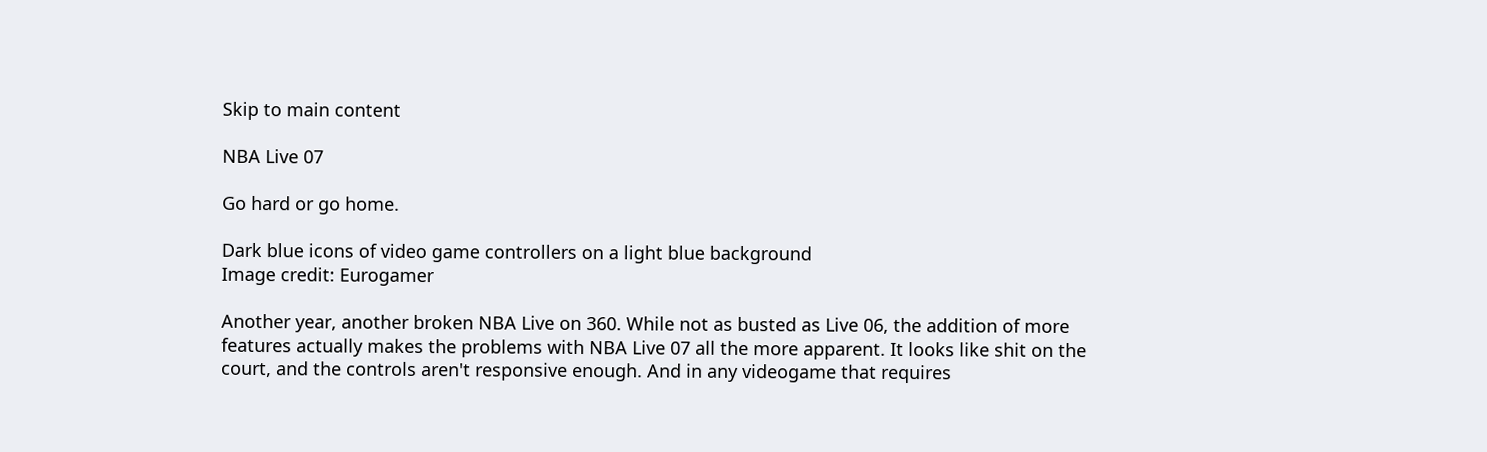Skip to main content

NBA Live 07

Go hard or go home.

Dark blue icons of video game controllers on a light blue background
Image credit: Eurogamer

Another year, another broken NBA Live on 360. While not as busted as Live 06, the addition of more features actually makes the problems with NBA Live 07 all the more apparent. It looks like shit on the court, and the controls aren't responsive enough. And in any videogame that requires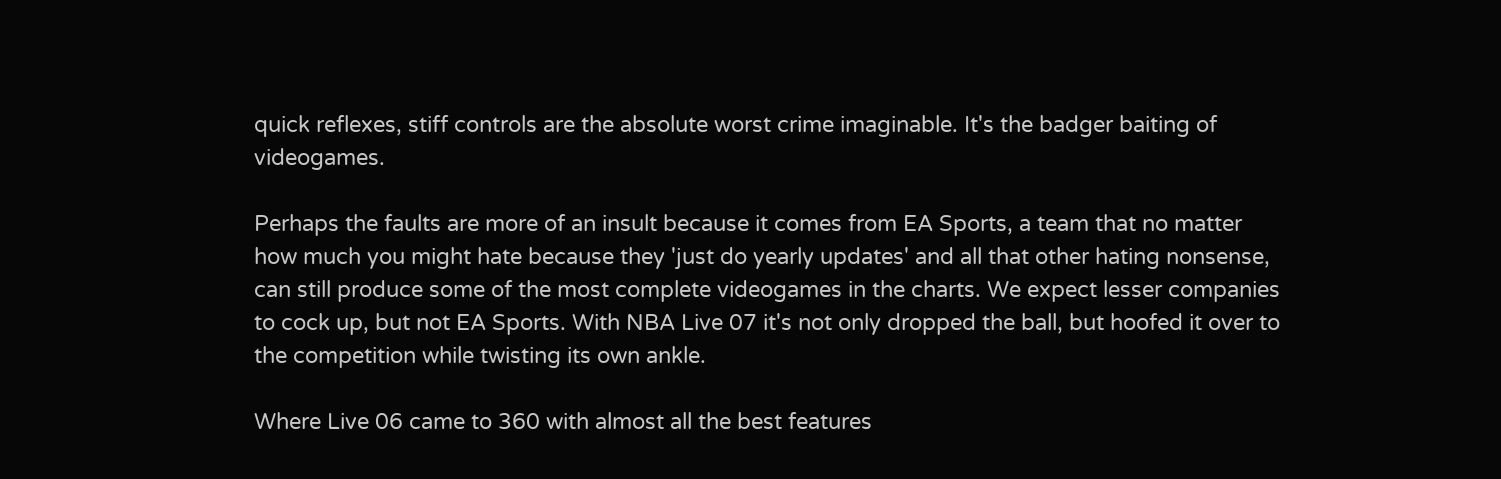quick reflexes, stiff controls are the absolute worst crime imaginable. It's the badger baiting of videogames.

Perhaps the faults are more of an insult because it comes from EA Sports, a team that no matter how much you might hate because they 'just do yearly updates' and all that other hating nonsense, can still produce some of the most complete videogames in the charts. We expect lesser companies to cock up, but not EA Sports. With NBA Live 07 it's not only dropped the ball, but hoofed it over to the competition while twisting its own ankle.

Where Live 06 came to 360 with almost all the best features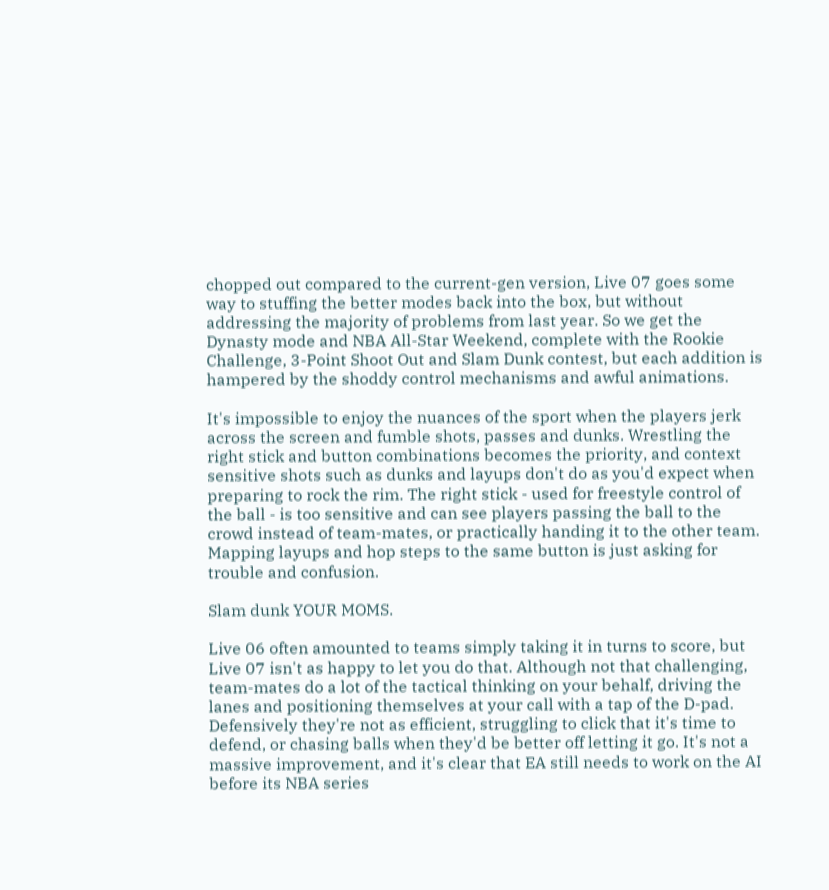chopped out compared to the current-gen version, Live 07 goes some way to stuffing the better modes back into the box, but without addressing the majority of problems from last year. So we get the Dynasty mode and NBA All-Star Weekend, complete with the Rookie Challenge, 3-Point Shoot Out and Slam Dunk contest, but each addition is hampered by the shoddy control mechanisms and awful animations.

It's impossible to enjoy the nuances of the sport when the players jerk across the screen and fumble shots, passes and dunks. Wrestling the right stick and button combinations becomes the priority, and context sensitive shots such as dunks and layups don't do as you'd expect when preparing to rock the rim. The right stick - used for freestyle control of the ball - is too sensitive and can see players passing the ball to the crowd instead of team-mates, or practically handing it to the other team. Mapping layups and hop steps to the same button is just asking for trouble and confusion.

Slam dunk YOUR MOMS.

Live 06 often amounted to teams simply taking it in turns to score, but Live 07 isn't as happy to let you do that. Although not that challenging, team-mates do a lot of the tactical thinking on your behalf, driving the lanes and positioning themselves at your call with a tap of the D-pad. Defensively they're not as efficient, struggling to click that it's time to defend, or chasing balls when they'd be better off letting it go. It's not a massive improvement, and it's clear that EA still needs to work on the AI before its NBA series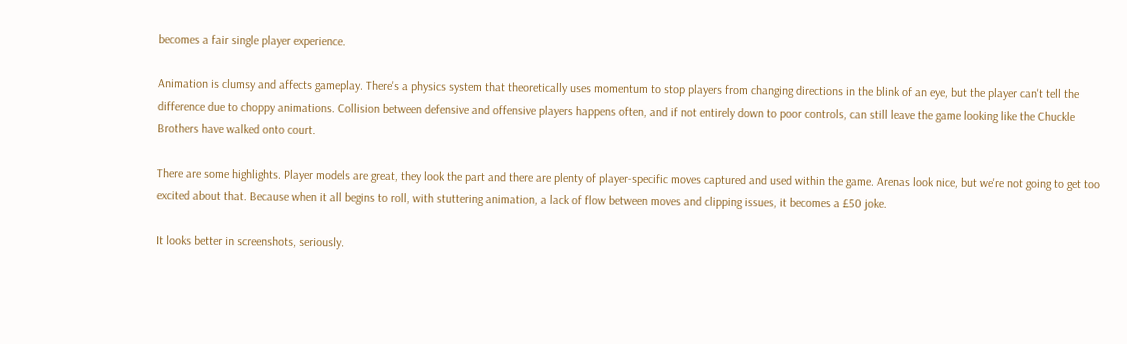becomes a fair single player experience.

Animation is clumsy and affects gameplay. There's a physics system that theoretically uses momentum to stop players from changing directions in the blink of an eye, but the player can't tell the difference due to choppy animations. Collision between defensive and offensive players happens often, and if not entirely down to poor controls, can still leave the game looking like the Chuckle Brothers have walked onto court.

There are some highlights. Player models are great, they look the part and there are plenty of player-specific moves captured and used within the game. Arenas look nice, but we're not going to get too excited about that. Because when it all begins to roll, with stuttering animation, a lack of flow between moves and clipping issues, it becomes a £50 joke.

It looks better in screenshots, seriously.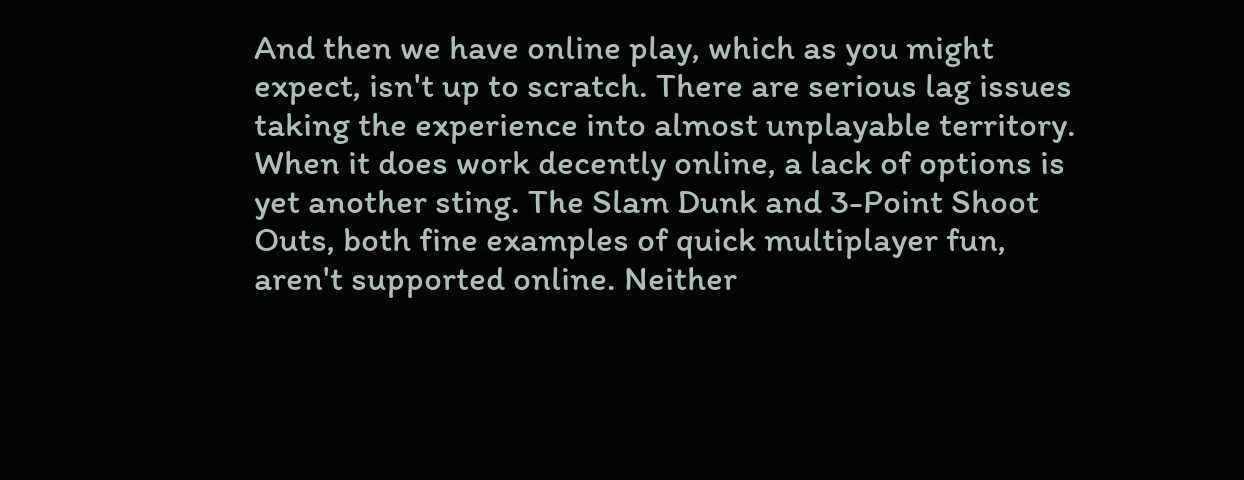And then we have online play, which as you might expect, isn't up to scratch. There are serious lag issues taking the experience into almost unplayable territory. When it does work decently online, a lack of options is yet another sting. The Slam Dunk and 3-Point Shoot Outs, both fine examples of quick multiplayer fun, aren't supported online. Neither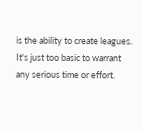is the ability to create leagues. It's just too basic to warrant any serious time or effort.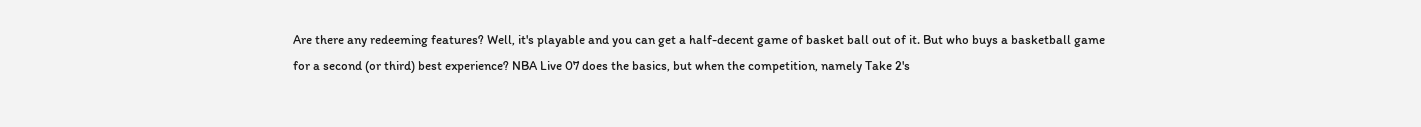Are there any redeeming features? Well, it's playable and you can get a half-decent game of basket ball out of it. But who buys a basketball game for a second (or third) best experience? NBA Live 07 does the basics, but when the competition, namely Take 2's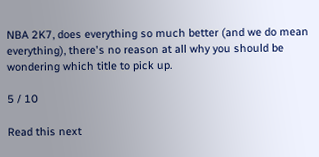NBA 2K7, does everything so much better (and we do mean everything), there's no reason at all why you should be wondering which title to pick up.

5 / 10

Read this next